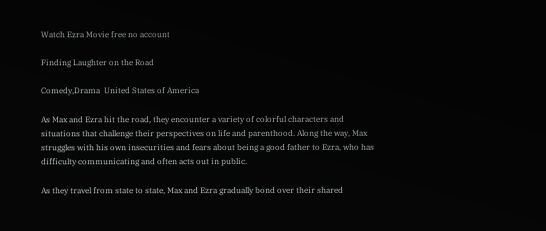Watch Ezra Movie free no account

Finding Laughter on the Road

Comedy,Drama  United States of America

As Max and Ezra hit the road, they encounter a variety of colorful characters and situations that challenge their perspectives on life and parenthood. Along the way, Max struggles with his own insecurities and fears about being a good father to Ezra, who has difficulty communicating and often acts out in public.

As they travel from state to state, Max and Ezra gradually bond over their shared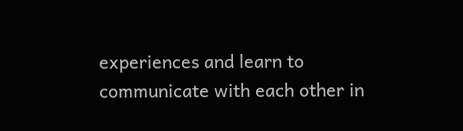experiences and learn to communicate with each other in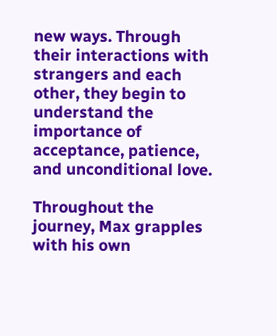new ways. Through their interactions with strangers and each other, they begin to understand the importance of acceptance, patience, and unconditional love.

Throughout the journey, Max grapples with his own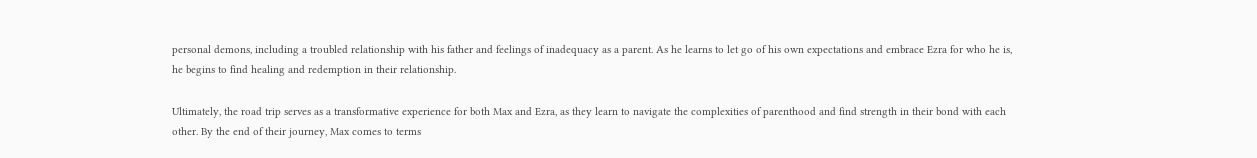personal demons, including a troubled relationship with his father and feelings of inadequacy as a parent. As he learns to let go of his own expectations and embrace Ezra for who he is, he begins to find healing and redemption in their relationship.

Ultimately, the road trip serves as a transformative experience for both Max and Ezra, as they learn to navigate the complexities of parenthood and find strength in their bond with each other. By the end of their journey, Max comes to terms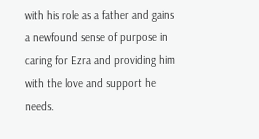with his role as a father and gains a newfound sense of purpose in caring for Ezra and providing him with the love and support he needs.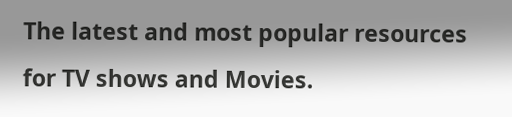The latest and most popular resources for TV shows and Movies.